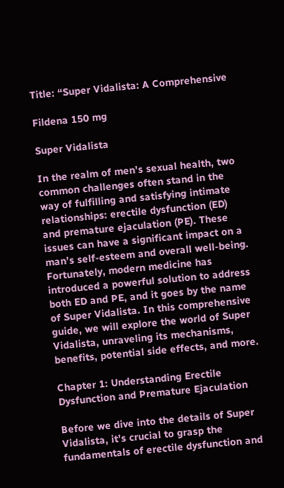Title: “Super Vidalista: A Comprehensive

Fildena 150 mg

Super Vidalista

In the realm of men’s sexual health, two common challenges often stand in the way of fulfilling and satisfying intimate relationships: erectile dysfunction (ED) and premature ejaculation (PE). These issues can have a significant impact on a man’s self-esteem and overall well-being. Fortunately, modern medicine has introduced a powerful solution to address both ED and PE, and it goes by the name of Super Vidalista. In this comprehensive guide, we will explore the world of Super Vidalista, unraveling its mechanisms, benefits, potential side effects, and more.

Chapter 1: Understanding Erectile Dysfunction and Premature Ejaculation

Before we dive into the details of Super Vidalista, it’s crucial to grasp the fundamentals of erectile dysfunction and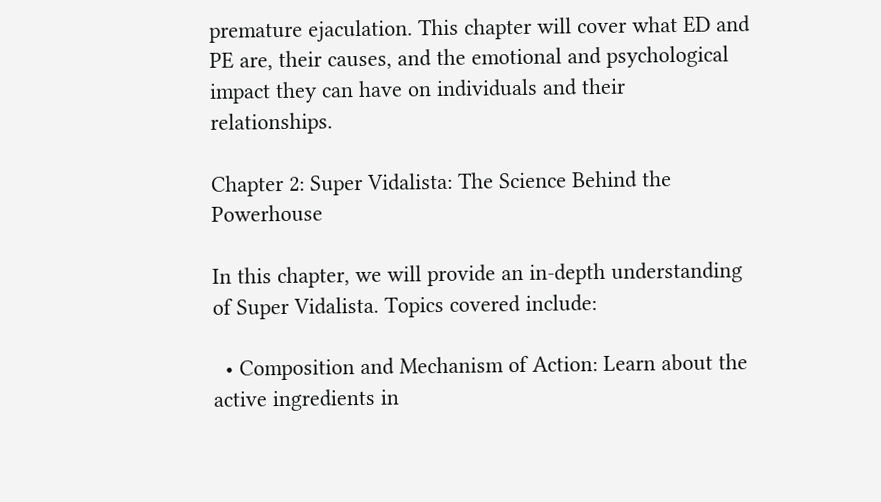premature ejaculation. This chapter will cover what ED and PE are, their causes, and the emotional and psychological impact they can have on individuals and their relationships.

Chapter 2: Super Vidalista: The Science Behind the Powerhouse

In this chapter, we will provide an in-depth understanding of Super Vidalista. Topics covered include:

  • Composition and Mechanism of Action: Learn about the active ingredients in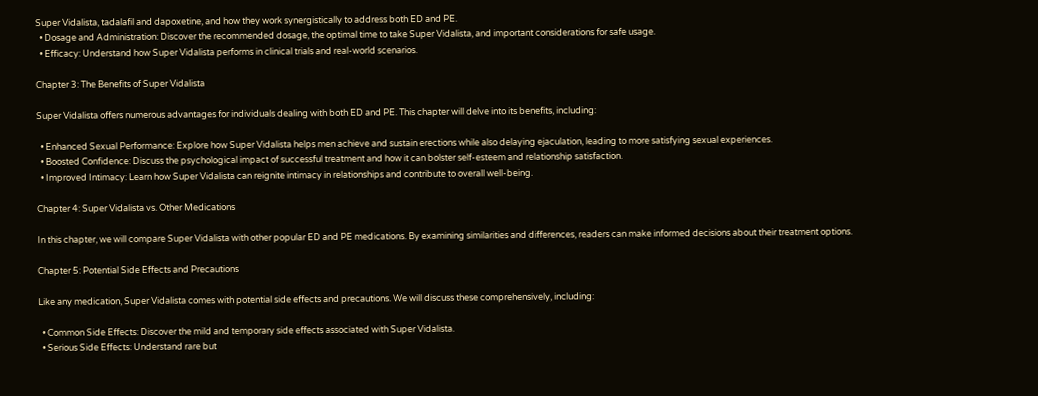Super Vidalista, tadalafil and dapoxetine, and how they work synergistically to address both ED and PE.
  • Dosage and Administration: Discover the recommended dosage, the optimal time to take Super Vidalista, and important considerations for safe usage.
  • Efficacy: Understand how Super Vidalista performs in clinical trials and real-world scenarios.

Chapter 3: The Benefits of Super Vidalista

Super Vidalista offers numerous advantages for individuals dealing with both ED and PE. This chapter will delve into its benefits, including:

  • Enhanced Sexual Performance: Explore how Super Vidalista helps men achieve and sustain erections while also delaying ejaculation, leading to more satisfying sexual experiences.
  • Boosted Confidence: Discuss the psychological impact of successful treatment and how it can bolster self-esteem and relationship satisfaction.
  • Improved Intimacy: Learn how Super Vidalista can reignite intimacy in relationships and contribute to overall well-being.

Chapter 4: Super Vidalista vs. Other Medications

In this chapter, we will compare Super Vidalista with other popular ED and PE medications. By examining similarities and differences, readers can make informed decisions about their treatment options.

Chapter 5: Potential Side Effects and Precautions

Like any medication, Super Vidalista comes with potential side effects and precautions. We will discuss these comprehensively, including:

  • Common Side Effects: Discover the mild and temporary side effects associated with Super Vidalista.
  • Serious Side Effects: Understand rare but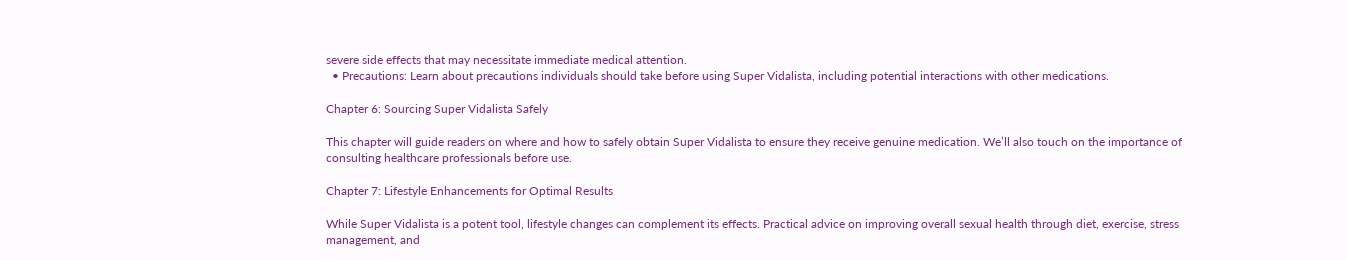severe side effects that may necessitate immediate medical attention.
  • Precautions: Learn about precautions individuals should take before using Super Vidalista, including potential interactions with other medications.

Chapter 6: Sourcing Super Vidalista Safely

This chapter will guide readers on where and how to safely obtain Super Vidalista to ensure they receive genuine medication. We’ll also touch on the importance of consulting healthcare professionals before use.

Chapter 7: Lifestyle Enhancements for Optimal Results

While Super Vidalista is a potent tool, lifestyle changes can complement its effects. Practical advice on improving overall sexual health through diet, exercise, stress management, and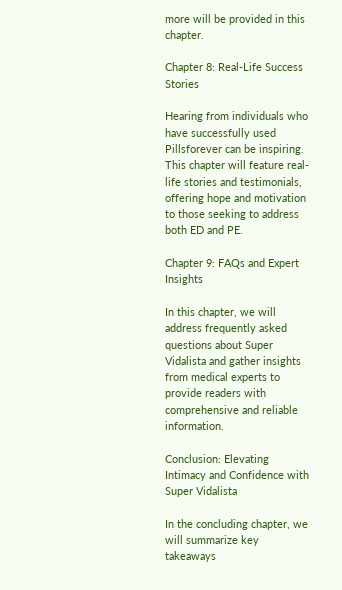more will be provided in this chapter.

Chapter 8: Real-Life Success Stories

Hearing from individuals who have successfully used Pillsforever can be inspiring. This chapter will feature real-life stories and testimonials, offering hope and motivation to those seeking to address both ED and PE.

Chapter 9: FAQs and Expert Insights

In this chapter, we will address frequently asked questions about Super Vidalista and gather insights from medical experts to provide readers with comprehensive and reliable information.

Conclusion: Elevating Intimacy and Confidence with Super Vidalista

In the concluding chapter, we will summarize key takeaways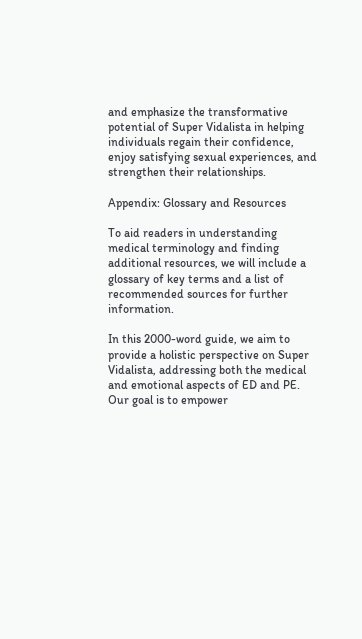and emphasize the transformative potential of Super Vidalista in helping individuals regain their confidence, enjoy satisfying sexual experiences, and strengthen their relationships.

Appendix: Glossary and Resources

To aid readers in understanding medical terminology and finding additional resources, we will include a glossary of key terms and a list of recommended sources for further information.

In this 2000-word guide, we aim to provide a holistic perspective on Super Vidalista, addressing both the medical and emotional aspects of ED and PE. Our goal is to empower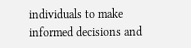individuals to make informed decisions and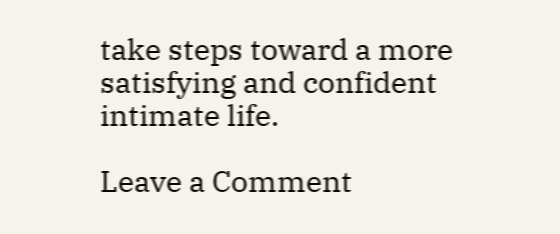take steps toward a more satisfying and confident intimate life.

Leave a Comment